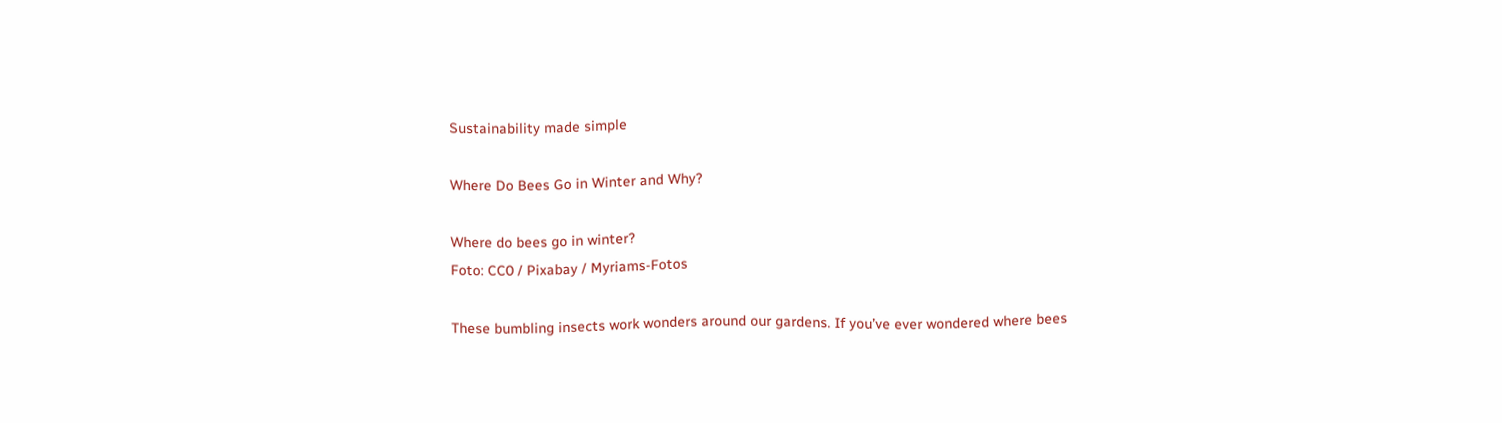Sustainability made simple

Where Do Bees Go in Winter and Why?

Where do bees go in winter?
Foto: CC0 / Pixabay / Myriams-Fotos

These bumbling insects work wonders around our gardens. If you’ve ever wondered where bees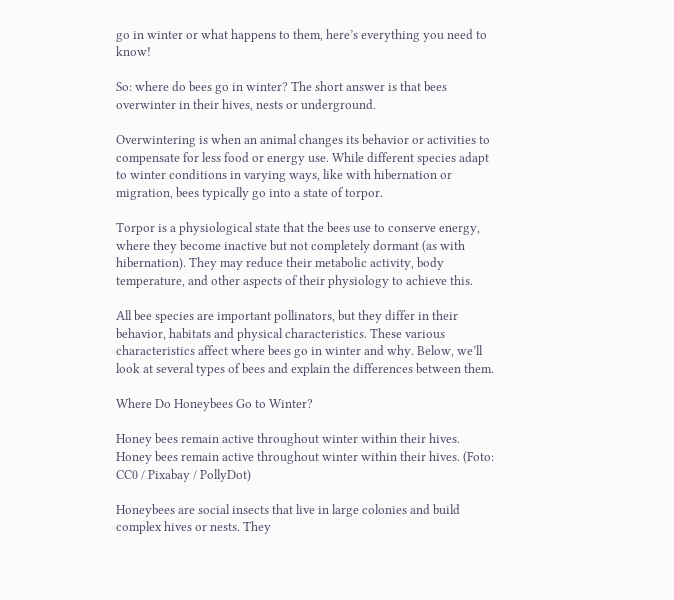go in winter or what happens to them, here’s everything you need to know!

So: where do bees go in winter? The short answer is that bees overwinter in their hives, nests or underground.

Overwintering is when an animal changes its behavior or activities to compensate for less food or energy use. While different species adapt to winter conditions in varying ways, like with hibernation or migration, bees typically go into a state of torpor.

Torpor is a physiological state that the bees use to conserve energy, where they become inactive but not completely dormant (as with hibernation). They may reduce their metabolic activity, body temperature, and other aspects of their physiology to achieve this.

All bee species are important pollinators, but they differ in their behavior, habitats and physical characteristics. These various characteristics affect where bees go in winter and why. Below, we’ll look at several types of bees and explain the differences between them.

Where Do Honeybees Go to Winter?

Honey bees remain active throughout winter within their hives.
Honey bees remain active throughout winter within their hives. (Foto: CC0 / Pixabay / PollyDot)

Honeybees are social insects that live in large colonies and build complex hives or nests. They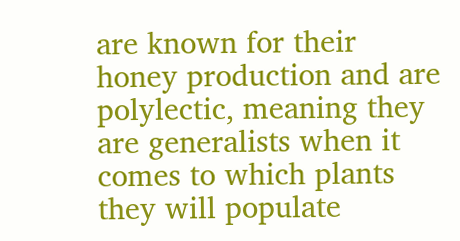are known for their honey production and are polylectic, meaning they are generalists when it comes to which plants they will populate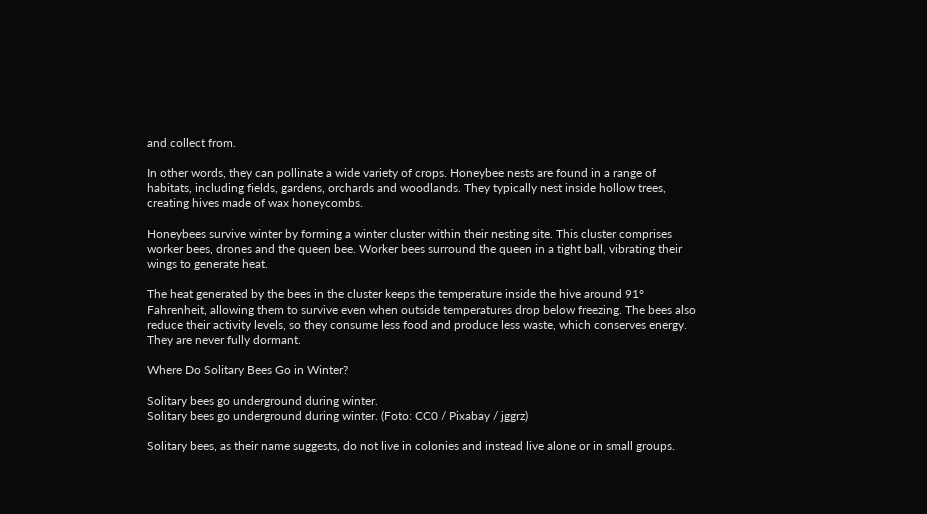and collect from.

In other words, they can pollinate a wide variety of crops. Honeybee nests are found in a range of habitats, including fields, gardens, orchards and woodlands. They typically nest inside hollow trees, creating hives made of wax honeycombs.

Honeybees survive winter by forming a winter cluster within their nesting site. This cluster comprises worker bees, drones and the queen bee. Worker bees surround the queen in a tight ball, vibrating their wings to generate heat.

The heat generated by the bees in the cluster keeps the temperature inside the hive around 91° Fahrenheit, allowing them to survive even when outside temperatures drop below freezing. The bees also reduce their activity levels, so they consume less food and produce less waste, which conserves energy. They are never fully dormant.

Where Do Solitary Bees Go in Winter?

Solitary bees go underground during winter.
Solitary bees go underground during winter. (Foto: CC0 / Pixabay / jggrz)

Solitary bees, as their name suggests, do not live in colonies and instead live alone or in small groups.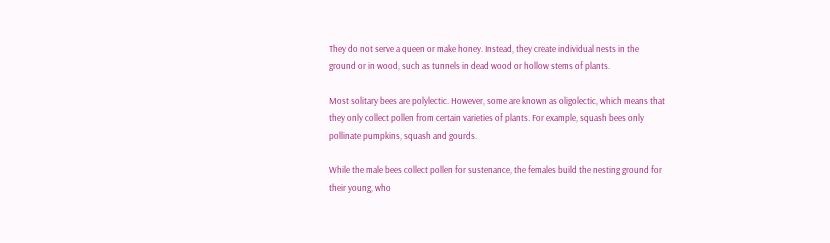They do not serve a queen or make honey. Instead, they create individual nests in the ground or in wood, such as tunnels in dead wood or hollow stems of plants.

Most solitary bees are polylectic. However, some are known as oligolectic, which means that they only collect pollen from certain varieties of plants. For example, squash bees only pollinate pumpkins, squash and gourds.

While the male bees collect pollen for sustenance, the females build the nesting ground for their young, who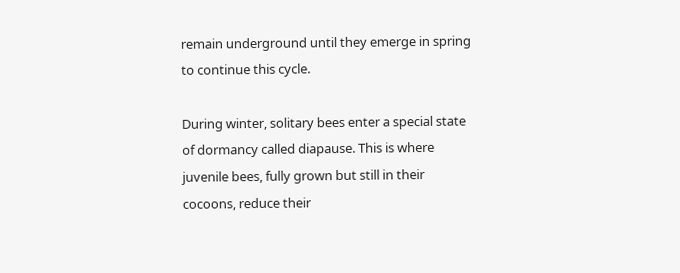remain underground until they emerge in spring to continue this cycle.

During winter, solitary bees enter a special state of dormancy called diapause. This is where juvenile bees, fully grown but still in their cocoons, reduce their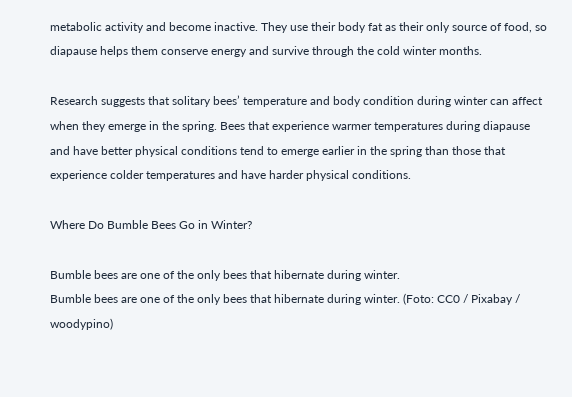metabolic activity and become inactive. They use their body fat as their only source of food, so diapause helps them conserve energy and survive through the cold winter months.

Research suggests that solitary bees’ temperature and body condition during winter can affect when they emerge in the spring. Bees that experience warmer temperatures during diapause and have better physical conditions tend to emerge earlier in the spring than those that experience colder temperatures and have harder physical conditions.

Where Do Bumble Bees Go in Winter?

Bumble bees are one of the only bees that hibernate during winter.
Bumble bees are one of the only bees that hibernate during winter. (Foto: CC0 / Pixabay / woodypino)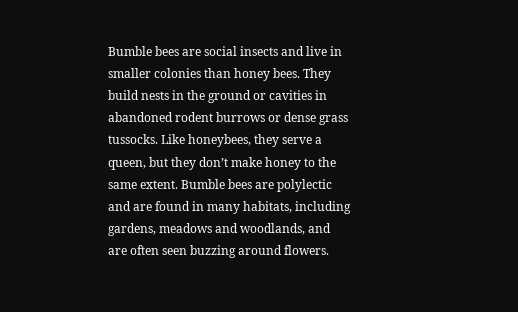Bumble bees are social insects and live in smaller colonies than honey bees. They build nests in the ground or cavities in abandoned rodent burrows or dense grass tussocks. Like honeybees, they serve a queen, but they don’t make honey to the same extent. Bumble bees are polylectic and are found in many habitats, including gardens, meadows and woodlands, and are often seen buzzing around flowers.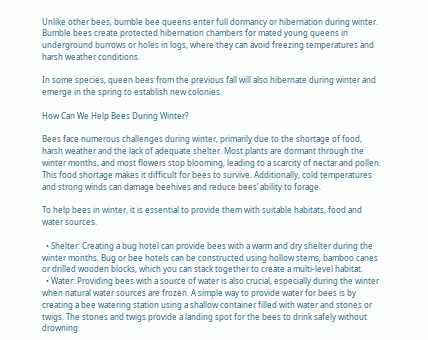Unlike other bees, bumble bee queens enter full dormancy or hibernation during winter. Bumble bees create protected hibernation chambers for mated young queens in underground burrows or holes in logs, where they can avoid freezing temperatures and harsh weather conditions.

In some species, queen bees from the previous fall will also hibernate during winter and emerge in the spring to establish new colonies.

How Can We Help Bees During Winter?

Bees face numerous challenges during winter, primarily due to the shortage of food, harsh weather and the lack of adequate shelter. Most plants are dormant through the winter months, and most flowers stop blooming, leading to a scarcity of nectar and pollen. This food shortage makes it difficult for bees to survive. Additionally, cold temperatures and strong winds can damage beehives and reduce bees’ ability to forage.

To help bees in winter, it is essential to provide them with suitable habitats, food and water sources.

  • Shelter: Creating a bug hotel can provide bees with a warm and dry shelter during the winter months. Bug or bee hotels can be constructed using hollow stems, bamboo canes or drilled wooden blocks, which you can stack together to create a multi-level habitat.
  • Water: Providing bees with a source of water is also crucial, especially during the winter when natural water sources are frozen. A simple way to provide water for bees is by creating a bee watering station using a shallow container filled with water and stones or twigs. The stones and twigs provide a landing spot for the bees to drink safely without drowning.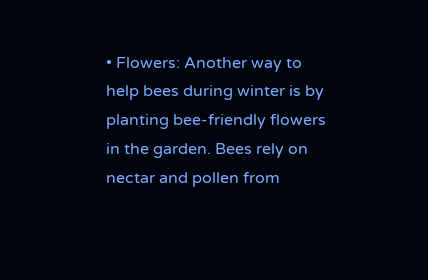• Flowers: Another way to help bees during winter is by planting bee-friendly flowers in the garden. Bees rely on nectar and pollen from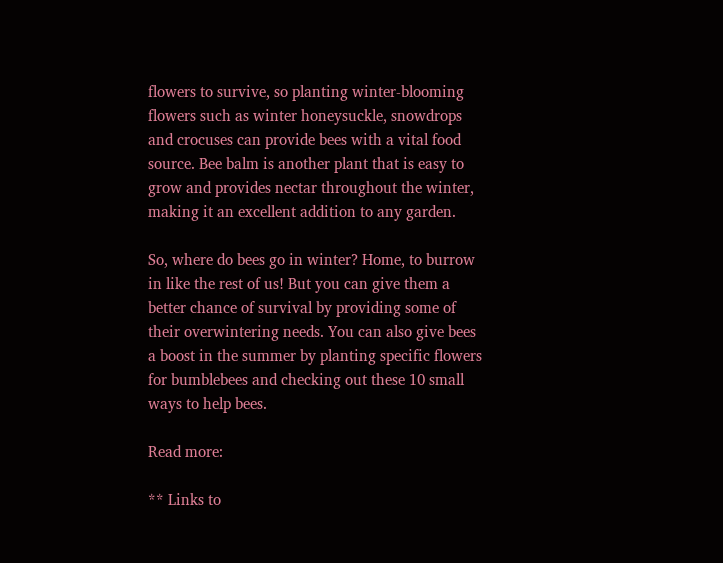flowers to survive, so planting winter-blooming flowers such as winter honeysuckle, snowdrops and crocuses can provide bees with a vital food source. Bee balm is another plant that is easy to grow and provides nectar throughout the winter, making it an excellent addition to any garden.

So, where do bees go in winter? Home, to burrow in like the rest of us! But you can give them a better chance of survival by providing some of their overwintering needs. You can also give bees a boost in the summer by planting specific flowers for bumblebees and checking out these 10 small ways to help bees.

Read more:

** Links to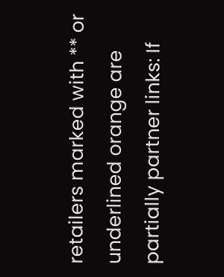retailers marked with ** or underlined orange are partially partner links: If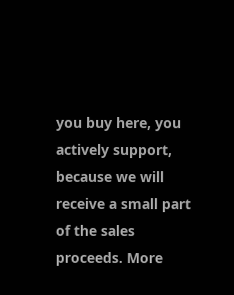you buy here, you actively support, because we will receive a small part of the sales proceeds. More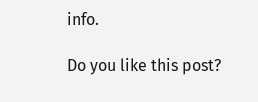info.

Do you like this post?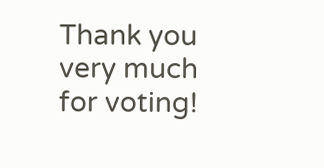Thank you very much for voting!